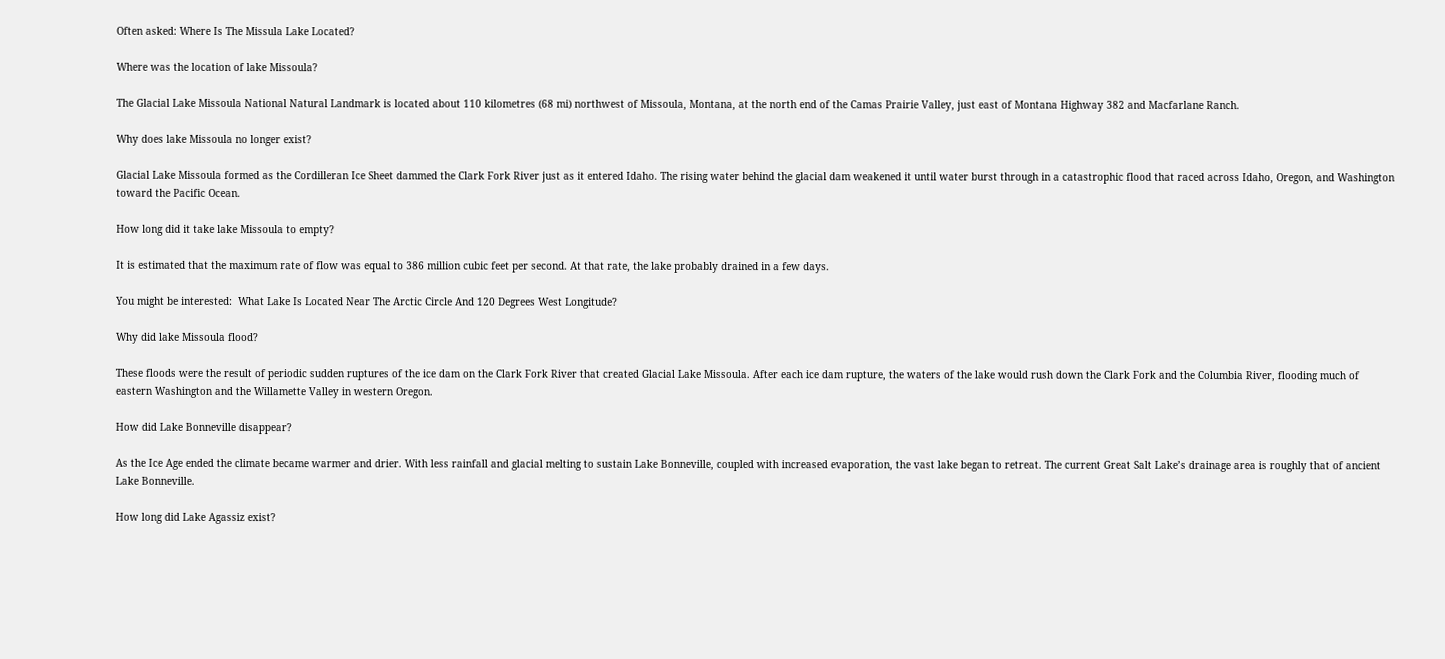Often asked: Where Is The Missula Lake Located?

Where was the location of lake Missoula?

The Glacial Lake Missoula National Natural Landmark is located about 110 kilometres (68 mi) northwest of Missoula, Montana, at the north end of the Camas Prairie Valley, just east of Montana Highway 382 and Macfarlane Ranch.

Why does lake Missoula no longer exist?

Glacial Lake Missoula formed as the Cordilleran Ice Sheet dammed the Clark Fork River just as it entered Idaho. The rising water behind the glacial dam weakened it until water burst through in a catastrophic flood that raced across Idaho, Oregon, and Washington toward the Pacific Ocean.

How long did it take lake Missoula to empty?

It is estimated that the maximum rate of flow was equal to 386 million cubic feet per second. At that rate, the lake probably drained in a few days.

You might be interested:  What Lake Is Located Near The Arctic Circle And 120 Degrees West Longitude?

Why did lake Missoula flood?

These floods were the result of periodic sudden ruptures of the ice dam on the Clark Fork River that created Glacial Lake Missoula. After each ice dam rupture, the waters of the lake would rush down the Clark Fork and the Columbia River, flooding much of eastern Washington and the Willamette Valley in western Oregon.

How did Lake Bonneville disappear?

As the Ice Age ended the climate became warmer and drier. With less rainfall and glacial melting to sustain Lake Bonneville, coupled with increased evaporation, the vast lake began to retreat. The current Great Salt Lake’s drainage area is roughly that of ancient Lake Bonneville.

How long did Lake Agassiz exist?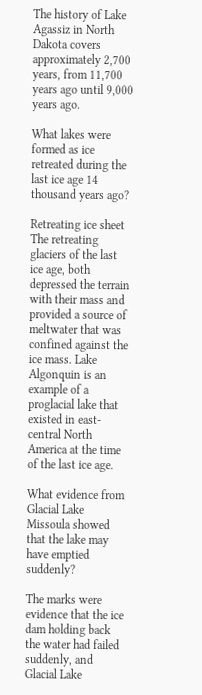The history of Lake Agassiz in North Dakota covers approximately 2,700 years, from 11,700 years ago until 9,000 years ago.

What lakes were formed as ice retreated during the last ice age 14 thousand years ago?

Retreating ice sheet The retreating glaciers of the last ice age, both depressed the terrain with their mass and provided a source of meltwater that was confined against the ice mass. Lake Algonquin is an example of a proglacial lake that existed in east-central North America at the time of the last ice age.

What evidence from Glacial Lake Missoula showed that the lake may have emptied suddenly?

The marks were evidence that the ice dam holding back the water had failed suddenly, and Glacial Lake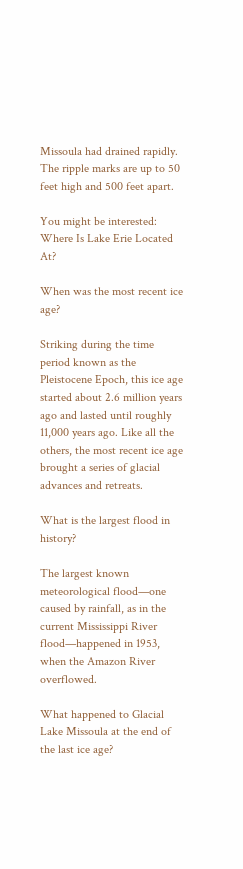Missoula had drained rapidly. The ripple marks are up to 50 feet high and 500 feet apart.

You might be interested:  Where Is Lake Erie Located At?

When was the most recent ice age?

Striking during the time period known as the Pleistocene Epoch, this ice age started about 2.6 million years ago and lasted until roughly 11,000 years ago. Like all the others, the most recent ice age brought a series of glacial advances and retreats.

What is the largest flood in history?

The largest known meteorological flood—one caused by rainfall, as in the current Mississippi River flood—happened in 1953, when the Amazon River overflowed.

What happened to Glacial Lake Missoula at the end of the last ice age?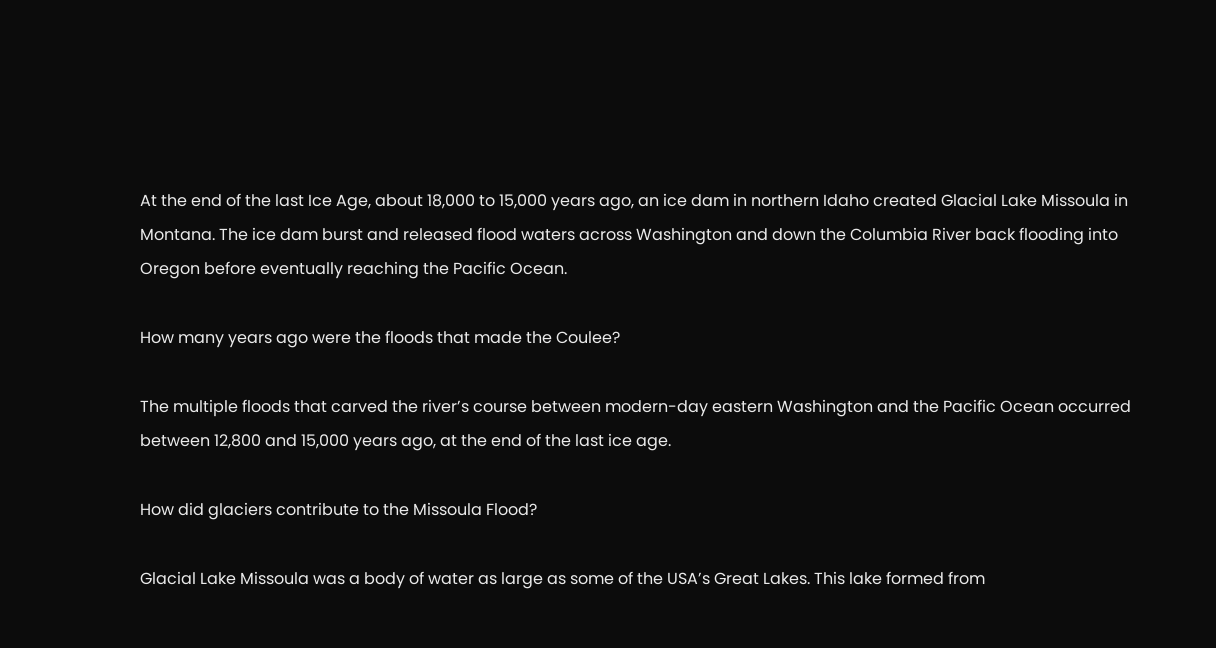At the end of the last Ice Age, about 18,000 to 15,000 years ago, an ice dam in northern Idaho created Glacial Lake Missoula in Montana. The ice dam burst and released flood waters across Washington and down the Columbia River back flooding into Oregon before eventually reaching the Pacific Ocean.

How many years ago were the floods that made the Coulee?

The multiple floods that carved the river’s course between modern-day eastern Washington and the Pacific Ocean occurred between 12,800 and 15,000 years ago, at the end of the last ice age.

How did glaciers contribute to the Missoula Flood?

Glacial Lake Missoula was a body of water as large as some of the USA’s Great Lakes. This lake formed from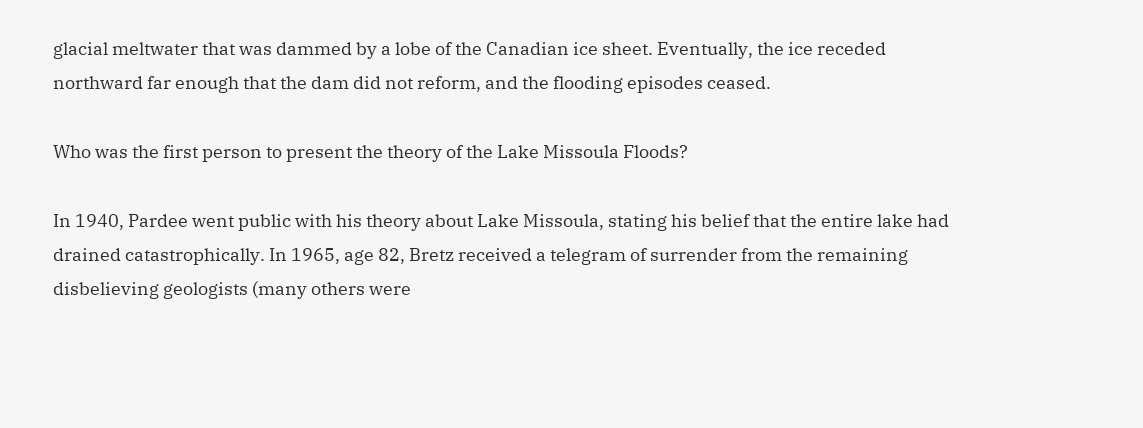glacial meltwater that was dammed by a lobe of the Canadian ice sheet. Eventually, the ice receded northward far enough that the dam did not reform, and the flooding episodes ceased.

Who was the first person to present the theory of the Lake Missoula Floods?

In 1940, Pardee went public with his theory about Lake Missoula, stating his belief that the entire lake had drained catastrophically. In 1965, age 82, Bretz received a telegram of surrender from the remaining disbelieving geologists (many others were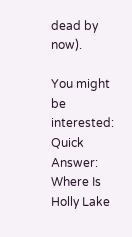dead by now).

You might be interested:  Quick Answer: Where Is Holly Lake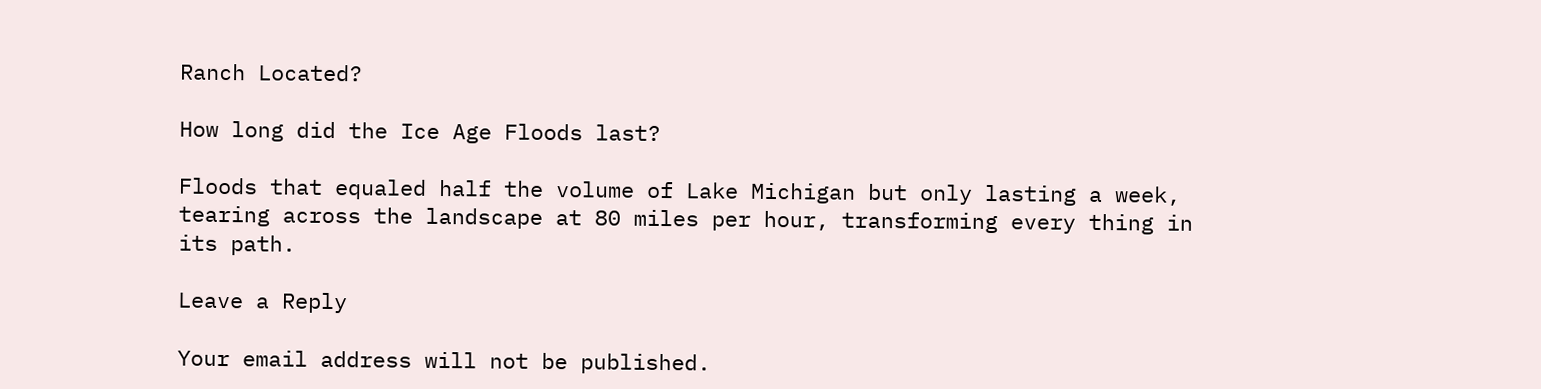Ranch Located?

How long did the Ice Age Floods last?

Floods that equaled half the volume of Lake Michigan but only lasting a week, tearing across the landscape at 80 miles per hour, transforming every thing in its path.

Leave a Reply

Your email address will not be published.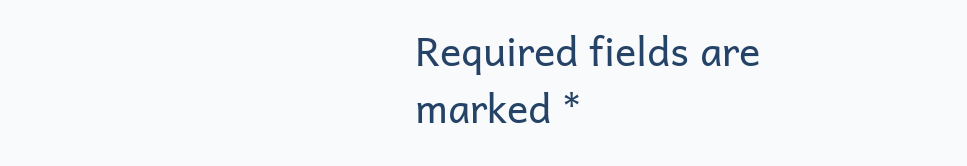Required fields are marked *